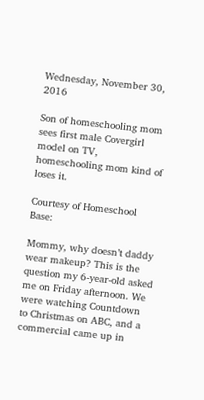Wednesday, November 30, 2016

Son of homeschooling mom sees first male Covergirl model on TV, homeschooling mom kind of loses it.

Courtesy of Homeschool Base:

Mommy, why doesn’t daddy wear makeup? This is the question my 6-year-old asked me on Friday afternoon. We were watching Countdown to Christmas on ABC, and a commercial came up in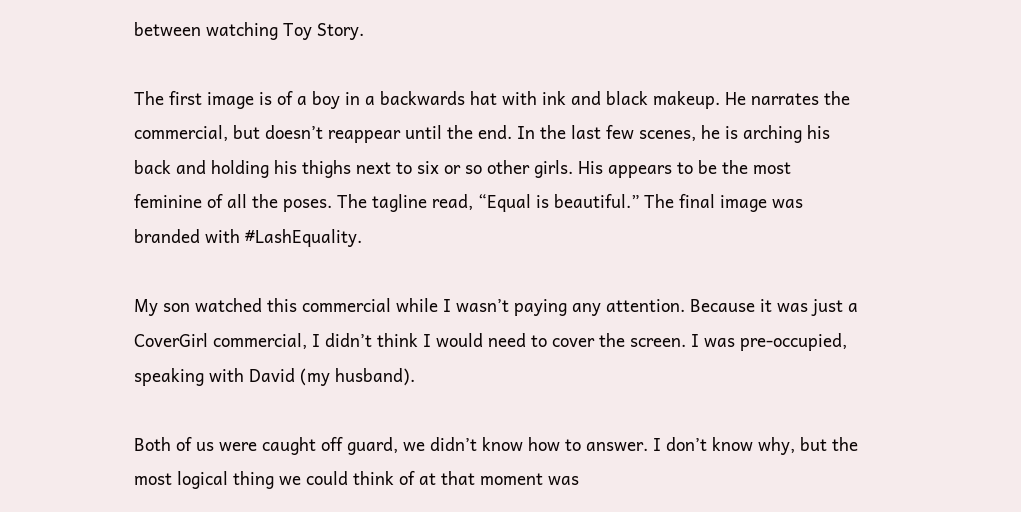between watching Toy Story.

The first image is of a boy in a backwards hat with ink and black makeup. He narrates the commercial, but doesn’t reappear until the end. In the last few scenes, he is arching his back and holding his thighs next to six or so other girls. His appears to be the most feminine of all the poses. The tagline read, “Equal is beautiful.” The final image was branded with #LashEquality.

My son watched this commercial while I wasn’t paying any attention. Because it was just a CoverGirl commercial, I didn’t think I would need to cover the screen. I was pre-occupied, speaking with David (my husband).

Both of us were caught off guard, we didn’t know how to answer. I don’t know why, but the most logical thing we could think of at that moment was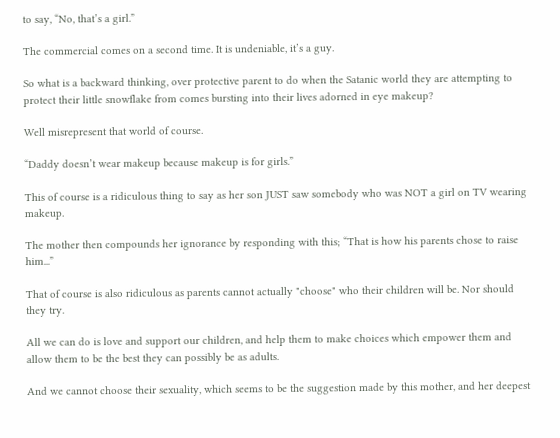to say, “No, that’s a girl.”

The commercial comes on a second time. It is undeniable, it’s a guy.

So what is a backward thinking, over protective parent to do when the Satanic world they are attempting to protect their little snowflake from comes bursting into their lives adorned in eye makeup?

Well misrepresent that world of course.

“Daddy doesn’t wear makeup because makeup is for girls.”

This of course is a ridiculous thing to say as her son JUST saw somebody who was NOT a girl on TV wearing makeup.

The mother then compounds her ignorance by responding with this; “That is how his parents chose to raise him...”

That of course is also ridiculous as parents cannot actually "choose" who their children will be. Nor should they try.

All we can do is love and support our children, and help them to make choices which empower them and allow them to be the best they can possibly be as adults.

And we cannot choose their sexuality, which seems to be the suggestion made by this mother, and her deepest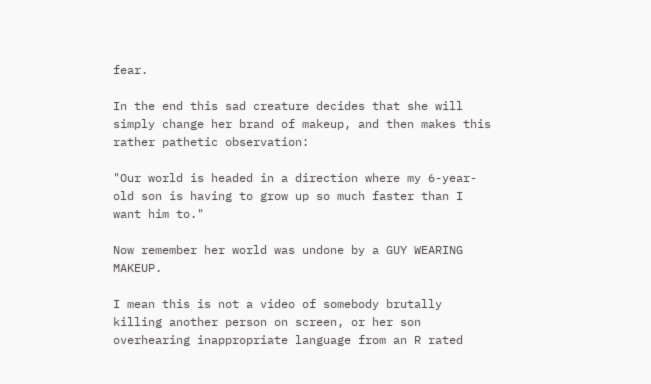fear.

In the end this sad creature decides that she will simply change her brand of makeup, and then makes this rather pathetic observation:

"Our world is headed in a direction where my 6-year-old son is having to grow up so much faster than I want him to."

Now remember her world was undone by a GUY WEARING MAKEUP.

I mean this is not a video of somebody brutally killing another person on screen, or her son overhearing inappropriate language from an R rated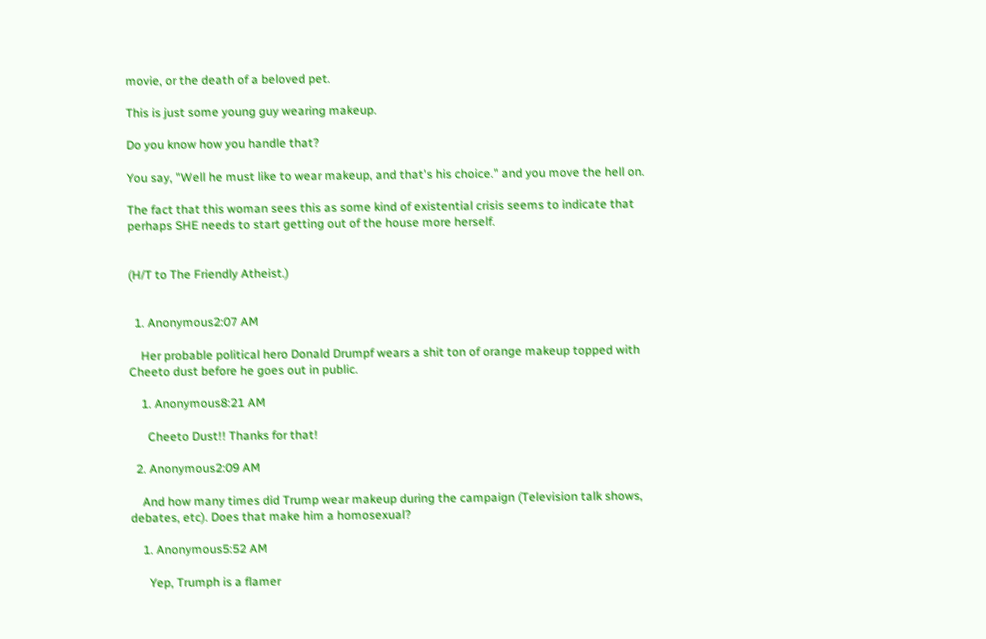movie, or the death of a beloved pet.

This is just some young guy wearing makeup.

Do you know how you handle that?

You say, "Well he must like to wear makeup, and that's his choice." and you move the hell on.

The fact that this woman sees this as some kind of existential crisis seems to indicate that perhaps SHE needs to start getting out of the house more herself.


(H/T to The Friendly Atheist.)


  1. Anonymous2:07 AM

    Her probable political hero Donald Drumpf wears a shit ton of orange makeup topped with Cheeto dust before he goes out in public.

    1. Anonymous8:21 AM

      Cheeto Dust!! Thanks for that!

  2. Anonymous2:09 AM

    And how many times did Trump wear makeup during the campaign (Television talk shows, debates, etc). Does that make him a homosexual?

    1. Anonymous5:52 AM

      Yep, Trumph is a flamer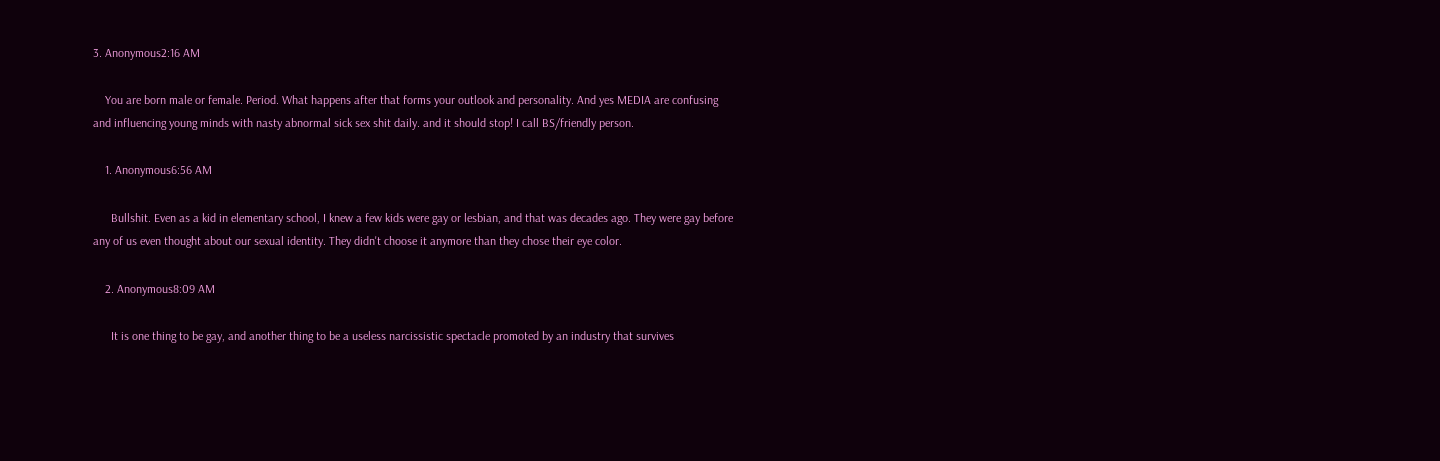3. Anonymous2:16 AM

    You are born male or female. Period. What happens after that forms your outlook and personality. And yes MEDIA are confusing and influencing young minds with nasty abnormal sick sex shit daily. and it should stop! I call BS/friendly person.

    1. Anonymous6:56 AM

      Bullshit. Even as a kid in elementary school, I knew a few kids were gay or lesbian, and that was decades ago. They were gay before any of us even thought about our sexual identity. They didn't choose it anymore than they chose their eye color.

    2. Anonymous8:09 AM

      It is one thing to be gay, and another thing to be a useless narcissistic spectacle promoted by an industry that survives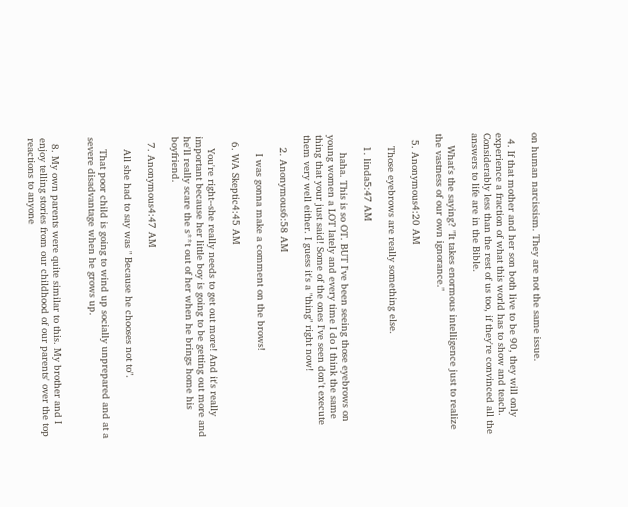on human narcissism. They are not the same issue.

  4. If that mother and her son both live to be 90, they will only experience a fraction of what this world has to show and teach. Considerably less than the rest of us too, if they're convinced all the answers to life are in the Bible.

    What's the saying? "It takes enormous intelligence just to realize the vastness of our own ignorance."

  5. Anonymous4:20 AM

    Those eyebrows are really something else.

    1. linda5:47 AM

      haha. This is so OT. BUT I've been seeing those eyebrows on young women a LOT lately and every time I do I think the same thing that your just said! Some of the ones I've seen don't execute them very well either. I guess it's a "thing" right now!

    2. Anonymous6:58 AM

      I was gonna make a comment on the brows!

  6. WA Skeptic4:45 AM

    You're right--she really needs to get out more! And it's really important because her little boy is going to be getting out more and he'll really scare the s**t out of her when he brings home his boyfriend.

  7. Anonymous4:47 AM

    All she had to say was " Because he chooses not to".

    That poor child is going to wind up socially unprepared and at a severe disadvantage when he grows up.


  8. My own parents were quite similar to this. My brother and I enjoy telling stories from our childhood of our parents' over the top reactions to anyone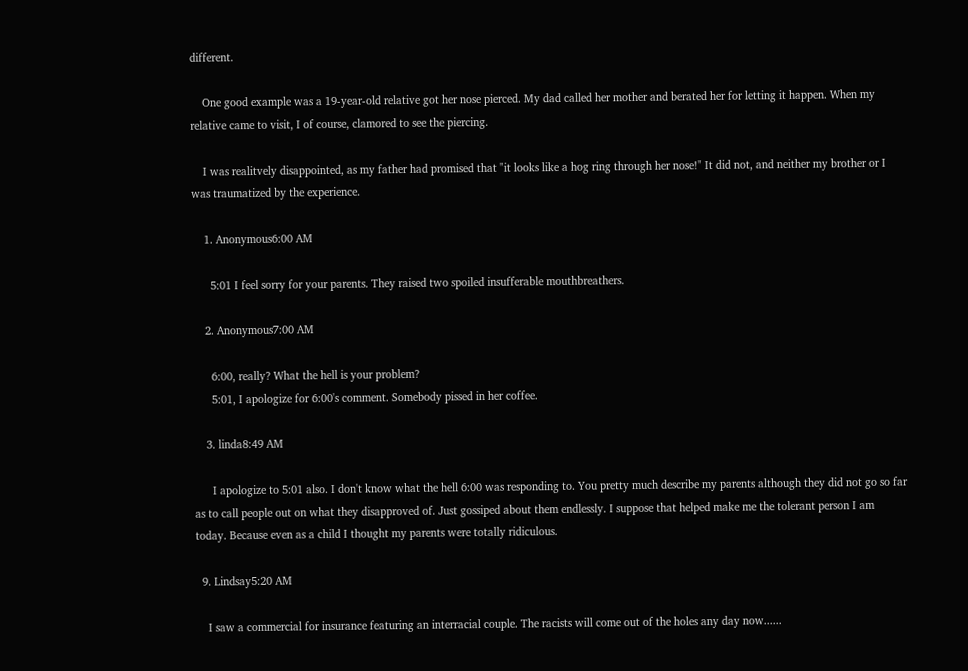different.

    One good example was a 19-year-old relative got her nose pierced. My dad called her mother and berated her for letting it happen. When my relative came to visit, I of course, clamored to see the piercing.

    I was realitvely disappointed, as my father had promised that "it looks like a hog ring through her nose!" It did not, and neither my brother or I was traumatized by the experience.

    1. Anonymous6:00 AM

      5:01 I feel sorry for your parents. They raised two spoiled insufferable mouthbreathers.

    2. Anonymous7:00 AM

      6:00, really? What the hell is your problem?
      5:01, I apologize for 6:00's comment. Somebody pissed in her coffee.

    3. linda8:49 AM

      I apologize to 5:01 also. I don't know what the hell 6:00 was responding to. You pretty much describe my parents although they did not go so far as to call people out on what they disapproved of. Just gossiped about them endlessly. I suppose that helped make me the tolerant person I am today. Because even as a child I thought my parents were totally ridiculous.

  9. Lindsay5:20 AM

    I saw a commercial for insurance featuring an interracial couple. The racists will come out of the holes any day now......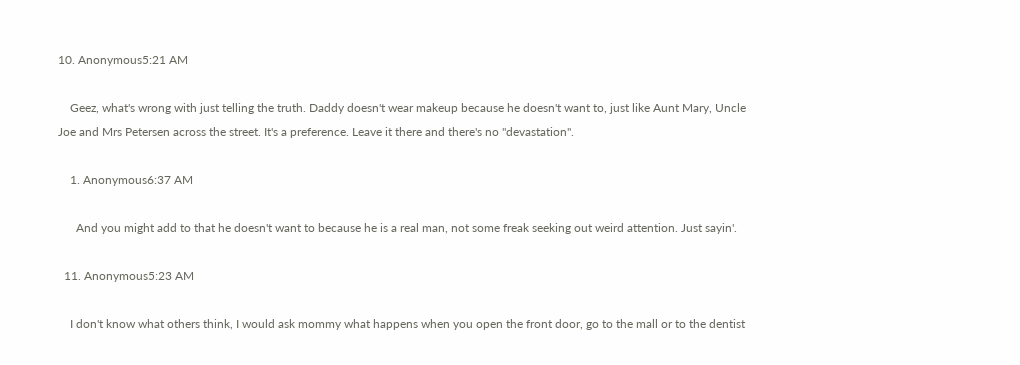10. Anonymous5:21 AM

    Geez, what's wrong with just telling the truth. Daddy doesn't wear makeup because he doesn't want to, just like Aunt Mary, Uncle Joe and Mrs Petersen across the street. It's a preference. Leave it there and there's no "devastation".

    1. Anonymous6:37 AM

      And you might add to that he doesn't want to because he is a real man, not some freak seeking out weird attention. Just sayin'.

  11. Anonymous5:23 AM

    I don't know what others think, I would ask mommy what happens when you open the front door, go to the mall or to the dentist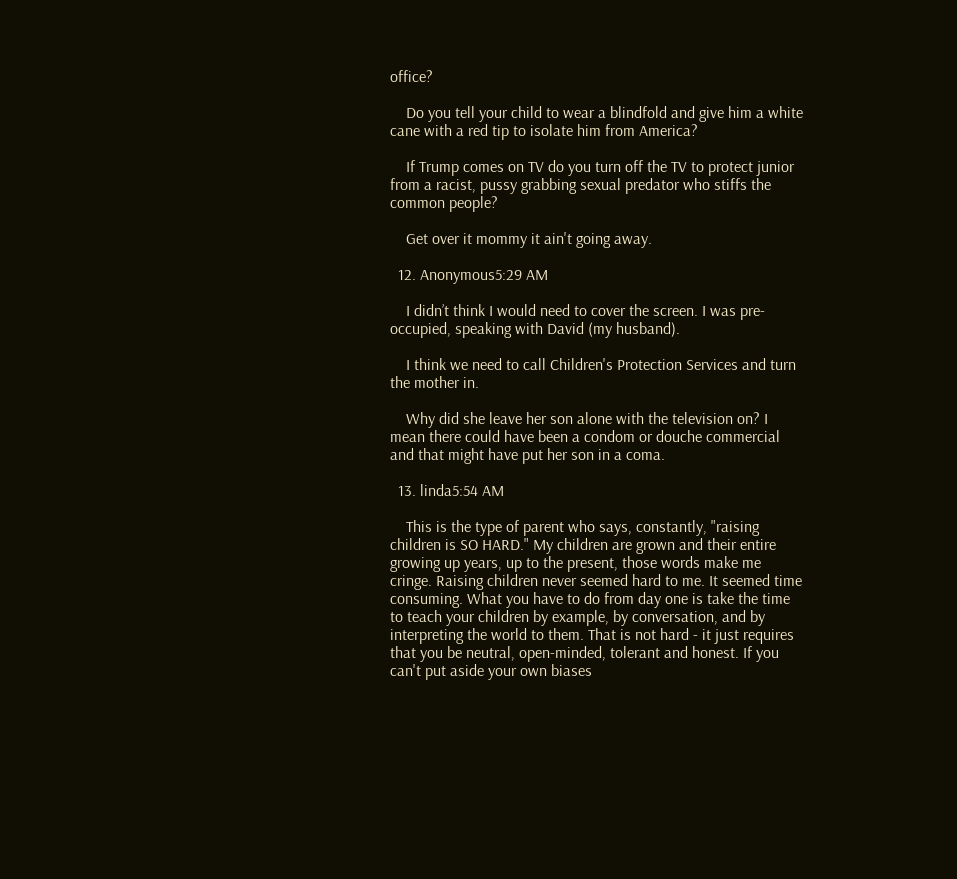office?

    Do you tell your child to wear a blindfold and give him a white cane with a red tip to isolate him from America?

    If Trump comes on TV do you turn off the TV to protect junior from a racist, pussy grabbing sexual predator who stiffs the common people?

    Get over it mommy it ain't going away.

  12. Anonymous5:29 AM

    I didn’t think I would need to cover the screen. I was pre-occupied, speaking with David (my husband).

    I think we need to call Children's Protection Services and turn the mother in.

    Why did she leave her son alone with the television on? I mean there could have been a condom or douche commercial and that might have put her son in a coma.

  13. linda5:54 AM

    This is the type of parent who says, constantly, "raising children is SO HARD." My children are grown and their entire growing up years, up to the present, those words make me cringe. Raising children never seemed hard to me. It seemed time consuming. What you have to do from day one is take the time to teach your children by example, by conversation, and by interpreting the world to them. That is not hard - it just requires that you be neutral, open-minded, tolerant and honest. If you can't put aside your own biases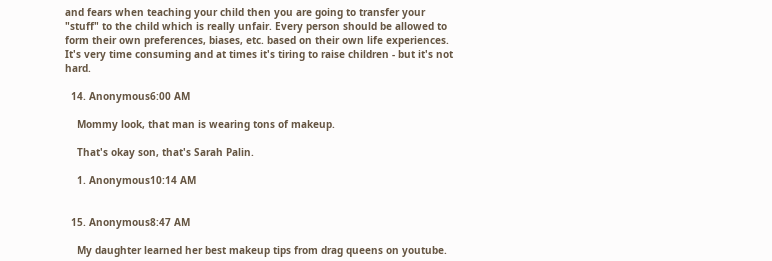and fears when teaching your child then you are going to transfer your "stuff" to the child which is really unfair. Every person should be allowed to form their own preferences, biases, etc. based on their own life experiences. It's very time consuming and at times it's tiring to raise children - but it's not hard.

  14. Anonymous6:00 AM

    Mommy look, that man is wearing tons of makeup.

    That's okay son, that's Sarah Palin.

    1. Anonymous10:14 AM


  15. Anonymous8:47 AM

    My daughter learned her best makeup tips from drag queens on youtube.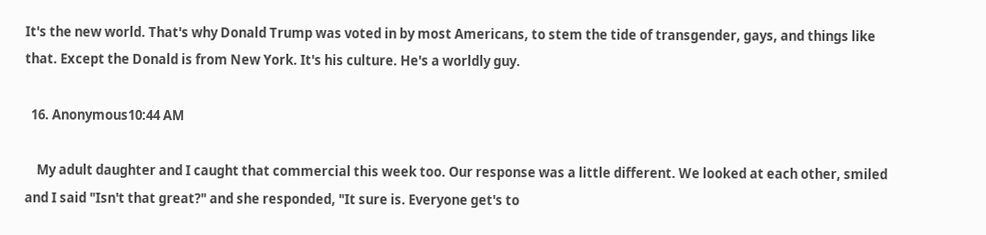It's the new world. That's why Donald Trump was voted in by most Americans, to stem the tide of transgender, gays, and things like that. Except the Donald is from New York. It's his culture. He's a worldly guy.

  16. Anonymous10:44 AM

    My adult daughter and I caught that commercial this week too. Our response was a little different. We looked at each other, smiled and I said "Isn't that great?" and she responded, "It sure is. Everyone get's to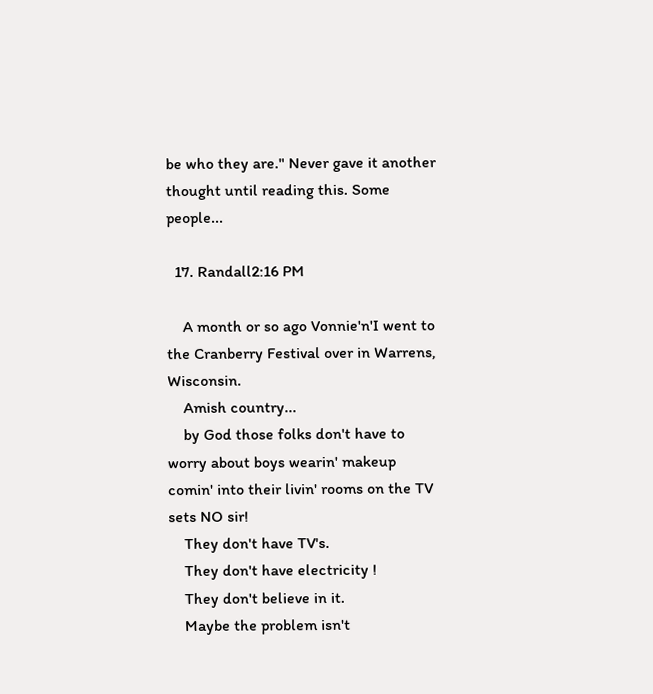be who they are." Never gave it another thought until reading this. Some people...

  17. Randall2:16 PM

    A month or so ago Vonnie'n'I went to the Cranberry Festival over in Warrens, Wisconsin.
    Amish country...
    by God those folks don't have to worry about boys wearin' makeup comin' into their livin' rooms on the TV sets NO sir!
    They don't have TV's.
    They don't have electricity !
    They don't believe in it.
    Maybe the problem isn't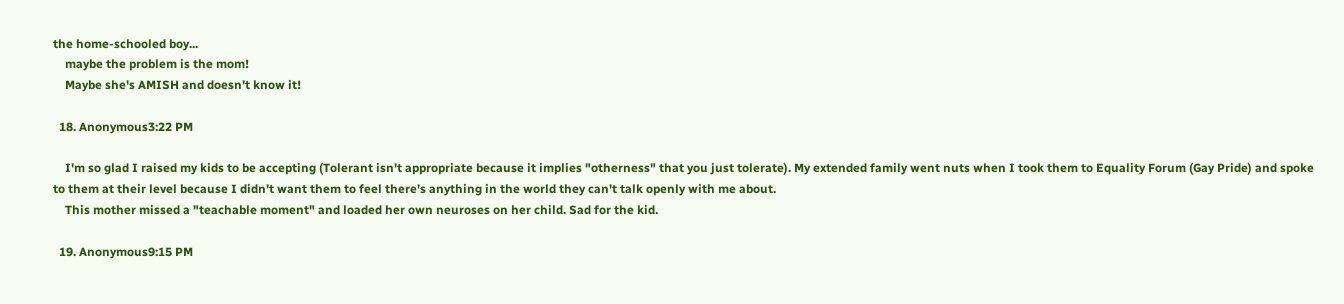the home-schooled boy...
    maybe the problem is the mom!
    Maybe she's AMISH and doesn't know it!

  18. Anonymous3:22 PM

    I'm so glad I raised my kids to be accepting (Tolerant isn't appropriate because it implies "otherness" that you just tolerate). My extended family went nuts when I took them to Equality Forum (Gay Pride) and spoke to them at their level because I didn't want them to feel there's anything in the world they can't talk openly with me about.
    This mother missed a "teachable moment" and loaded her own neuroses on her child. Sad for the kid.

  19. Anonymous9:15 PM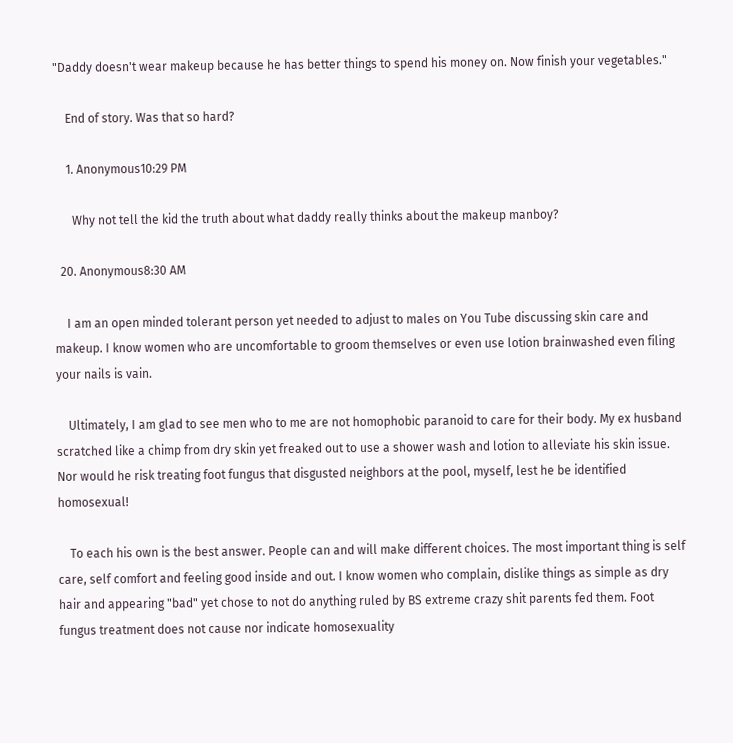"Daddy doesn't wear makeup because he has better things to spend his money on. Now finish your vegetables."

    End of story. Was that so hard?

    1. Anonymous10:29 PM

      Why not tell the kid the truth about what daddy really thinks about the makeup manboy?

  20. Anonymous8:30 AM

    I am an open minded tolerant person yet needed to adjust to males on You Tube discussing skin care and makeup. I know women who are uncomfortable to groom themselves or even use lotion brainwashed even filing your nails is vain.

    Ultimately, I am glad to see men who to me are not homophobic paranoid to care for their body. My ex husband scratched like a chimp from dry skin yet freaked out to use a shower wash and lotion to alleviate his skin issue. Nor would he risk treating foot fungus that disgusted neighbors at the pool, myself, lest he be identified homosexual!

    To each his own is the best answer. People can and will make different choices. The most important thing is self care, self comfort and feeling good inside and out. I know women who complain, dislike things as simple as dry hair and appearing "bad" yet chose to not do anything ruled by BS extreme crazy shit parents fed them. Foot fungus treatment does not cause nor indicate homosexuality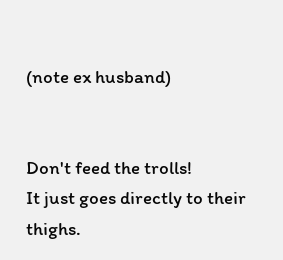(note ex husband)


Don't feed the trolls!
It just goes directly to their thighs.